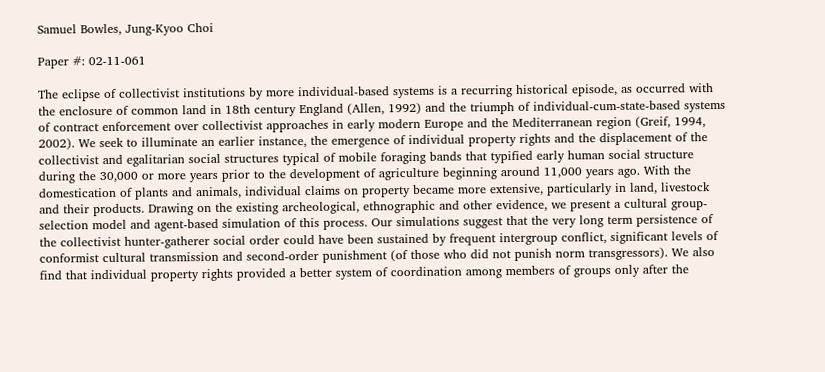Samuel Bowles, Jung-Kyoo Choi

Paper #: 02-11-061

The eclipse of collectivist institutions by more individual-based systems is a recurring historical episode, as occurred with the enclosure of common land in 18th century England (Allen, 1992) and the triumph of individual-cum-state-based systems of contract enforcement over collectivist approaches in early modern Europe and the Mediterranean region (Greif, 1994, 2002). We seek to illuminate an earlier instance, the emergence of individual property rights and the displacement of the collectivist and egalitarian social structures typical of mobile foraging bands that typified early human social structure during the 30,000 or more years prior to the development of agriculture beginning around 11,000 years ago. With the domestication of plants and animals, individual claims on property became more extensive, particularly in land, livestock and their products. Drawing on the existing archeological, ethnographic and other evidence, we present a cultural group-selection model and agent-based simulation of this process. Our simulations suggest that the very long term persistence of the collectivist hunter-gatherer social order could have been sustained by frequent intergroup conflict, significant levels of conformist cultural transmission and second-order punishment (of those who did not punish norm transgressors). We also find that individual property rights provided a better system of coordination among members of groups only after the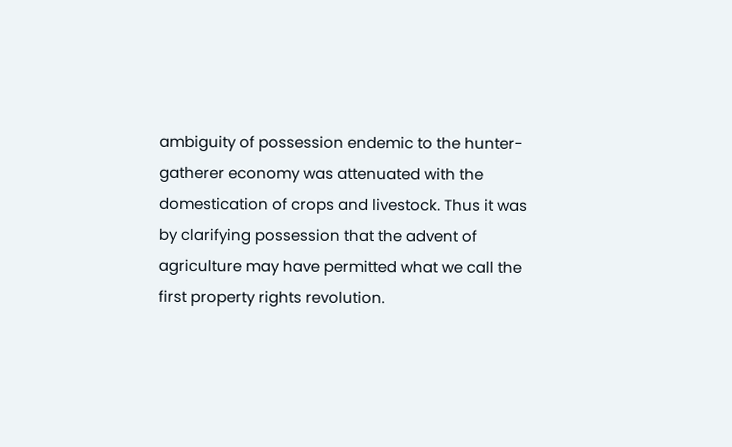ambiguity of possession endemic to the hunter-gatherer economy was attenuated with the domestication of crops and livestock. Thus it was by clarifying possession that the advent of agriculture may have permitted what we call the first property rights revolution.